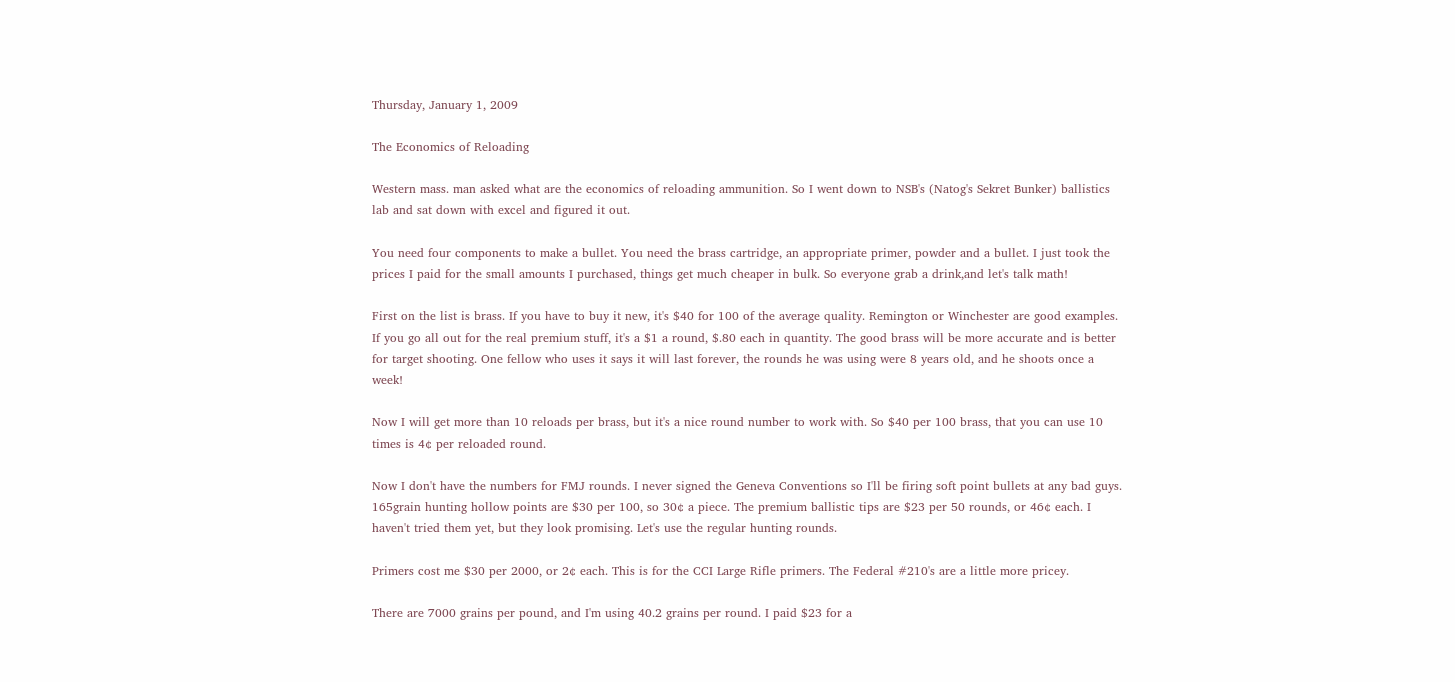Thursday, January 1, 2009

The Economics of Reloading

Western mass. man asked what are the economics of reloading ammunition. So I went down to NSB's (Natog's Sekret Bunker) ballistics lab and sat down with excel and figured it out.

You need four components to make a bullet. You need the brass cartridge, an appropriate primer, powder and a bullet. I just took the prices I paid for the small amounts I purchased, things get much cheaper in bulk. So everyone grab a drink,and let's talk math!

First on the list is brass. If you have to buy it new, it's $40 for 100 of the average quality. Remington or Winchester are good examples. If you go all out for the real premium stuff, it's a $1 a round, $.80 each in quantity. The good brass will be more accurate and is better for target shooting. One fellow who uses it says it will last forever, the rounds he was using were 8 years old, and he shoots once a week!

Now I will get more than 10 reloads per brass, but it's a nice round number to work with. So $40 per 100 brass, that you can use 10 times is 4¢ per reloaded round.

Now I don't have the numbers for FMJ rounds. I never signed the Geneva Conventions so I'll be firing soft point bullets at any bad guys. 165grain hunting hollow points are $30 per 100, so 30¢ a piece. The premium ballistic tips are $23 per 50 rounds, or 46¢ each. I haven't tried them yet, but they look promising. Let's use the regular hunting rounds.

Primers cost me $30 per 2000, or 2¢ each. This is for the CCI Large Rifle primers. The Federal #210's are a little more pricey.

There are 7000 grains per pound, and I'm using 40.2 grains per round. I paid $23 for a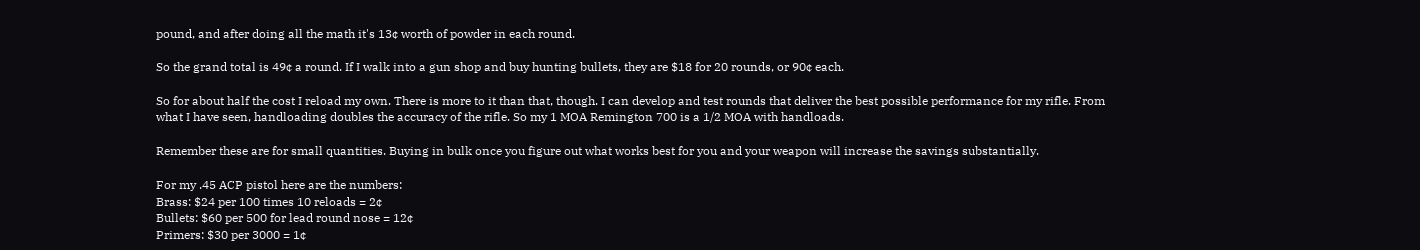pound, and after doing all the math it's 13¢ worth of powder in each round.

So the grand total is 49¢ a round. If I walk into a gun shop and buy hunting bullets, they are $18 for 20 rounds, or 90¢ each.

So for about half the cost I reload my own. There is more to it than that, though. I can develop and test rounds that deliver the best possible performance for my rifle. From what I have seen, handloading doubles the accuracy of the rifle. So my 1 MOA Remington 700 is a 1/2 MOA with handloads.

Remember these are for small quantities. Buying in bulk once you figure out what works best for you and your weapon will increase the savings substantially.

For my .45 ACP pistol here are the numbers:
Brass: $24 per 100 times 10 reloads = 2¢
Bullets: $60 per 500 for lead round nose = 12¢
Primers: $30 per 3000 = 1¢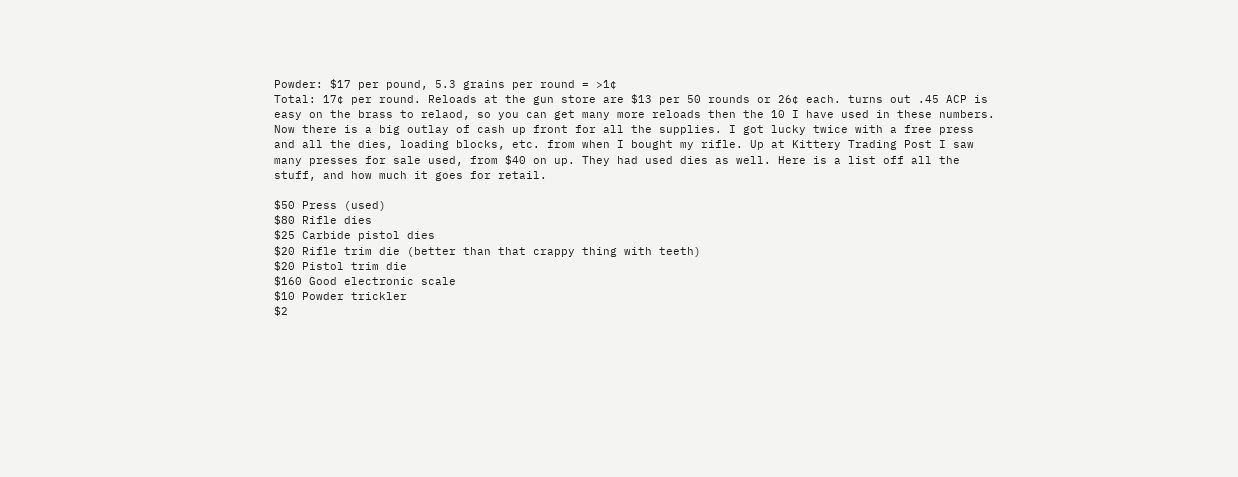Powder: $17 per pound, 5.3 grains per round = >1¢
Total: 17¢ per round. Reloads at the gun store are $13 per 50 rounds or 26¢ each. turns out .45 ACP is easy on the brass to relaod, so you can get many more reloads then the 10 I have used in these numbers.
Now there is a big outlay of cash up front for all the supplies. I got lucky twice with a free press and all the dies, loading blocks, etc. from when I bought my rifle. Up at Kittery Trading Post I saw many presses for sale used, from $40 on up. They had used dies as well. Here is a list off all the stuff, and how much it goes for retail.

$50 Press (used)
$80 Rifle dies
$25 Carbide pistol dies
$20 Rifle trim die (better than that crappy thing with teeth)
$20 Pistol trim die
$160 Good electronic scale
$10 Powder trickler
$2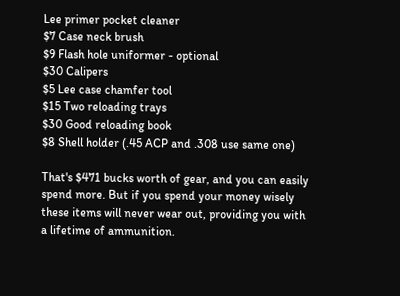Lee primer pocket cleaner
$7 Case neck brush
$9 Flash hole uniformer - optional
$30 Calipers
$5 Lee case chamfer tool
$15 Two reloading trays
$30 Good reloading book
$8 Shell holder (.45 ACP and .308 use same one)

That's $471 bucks worth of gear, and you can easily spend more. But if you spend your money wisely these items will never wear out, providing you with a lifetime of ammunition.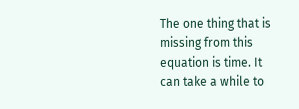The one thing that is missing from this equation is time. It can take a while to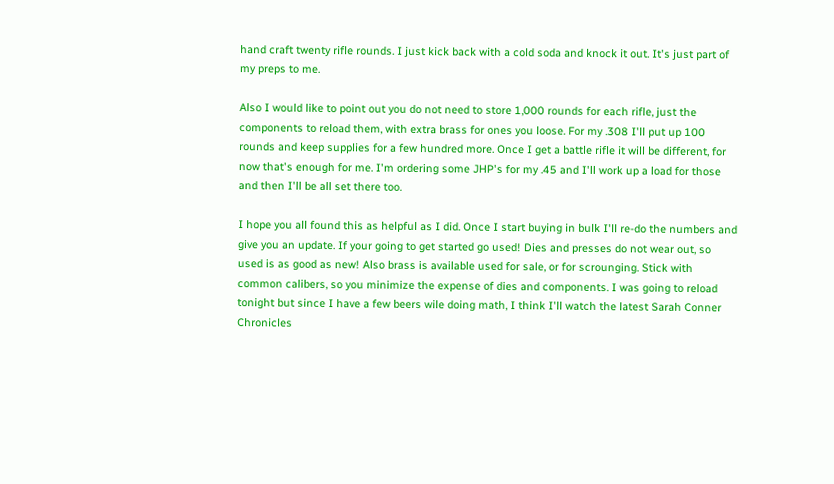hand craft twenty rifle rounds. I just kick back with a cold soda and knock it out. It's just part of my preps to me.

Also I would like to point out you do not need to store 1,000 rounds for each rifle, just the components to reload them, with extra brass for ones you loose. For my .308 I'll put up 100 rounds and keep supplies for a few hundred more. Once I get a battle rifle it will be different, for now that's enough for me. I'm ordering some JHP's for my .45 and I'll work up a load for those and then I'll be all set there too.

I hope you all found this as helpful as I did. Once I start buying in bulk I'll re-do the numbers and give you an update. If your going to get started go used! Dies and presses do not wear out, so used is as good as new! Also brass is available used for sale, or for scrounging. Stick with common calibers, so you minimize the expense of dies and components. I was going to reload tonight but since I have a few beers wile doing math, I think I'll watch the latest Sarah Conner Chronicles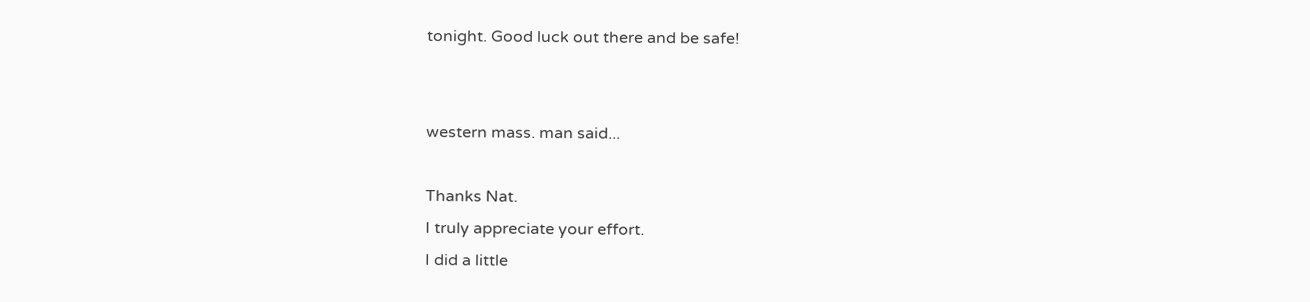tonight. Good luck out there and be safe!


western mass. man said...

Thanks Nat.
I truly appreciate your effort.
I did a little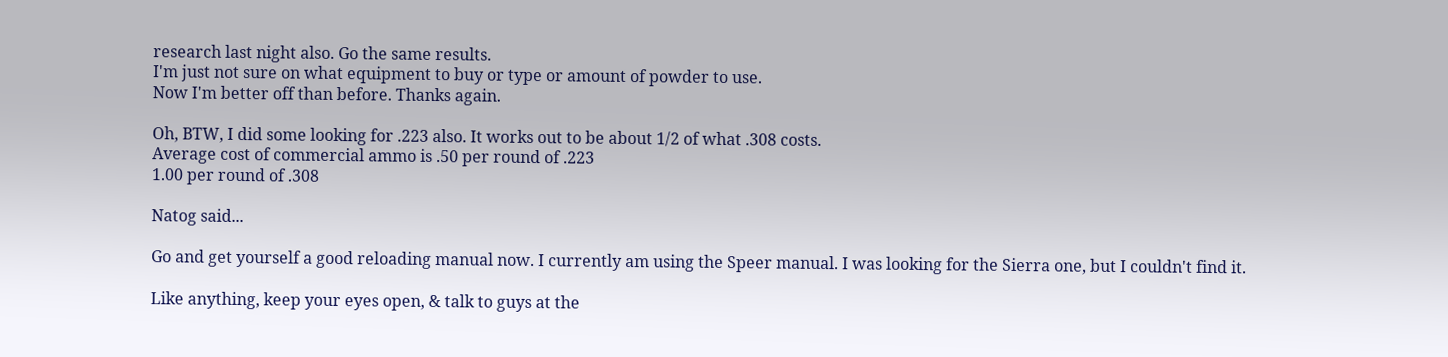research last night also. Go the same results.
I'm just not sure on what equipment to buy or type or amount of powder to use.
Now I'm better off than before. Thanks again.

Oh, BTW, I did some looking for .223 also. It works out to be about 1/2 of what .308 costs.
Average cost of commercial ammo is .50 per round of .223
1.00 per round of .308

Natog said...

Go and get yourself a good reloading manual now. I currently am using the Speer manual. I was looking for the Sierra one, but I couldn't find it.

Like anything, keep your eyes open, & talk to guys at the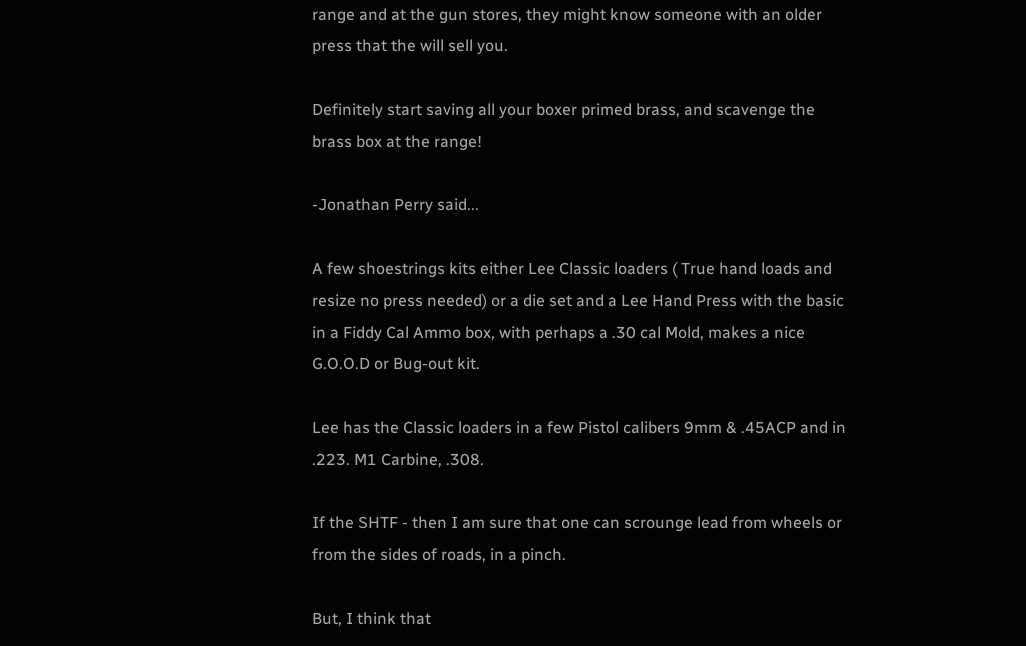range and at the gun stores, they might know someone with an older press that the will sell you.

Definitely start saving all your boxer primed brass, and scavenge the brass box at the range!

-Jonathan Perry said...

A few shoestrings kits either Lee Classic loaders ( True hand loads and resize no press needed) or a die set and a Lee Hand Press with the basic in a Fiddy Cal Ammo box, with perhaps a .30 cal Mold, makes a nice G.O.O.D or Bug-out kit.

Lee has the Classic loaders in a few Pistol calibers 9mm & .45ACP and in .223. M1 Carbine, .308.

If the SHTF - then I am sure that one can scrounge lead from wheels or from the sides of roads, in a pinch.

But, I think that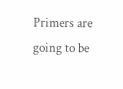Primers are going to be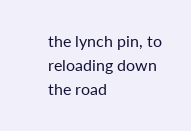the lynch pin, to reloading down the road